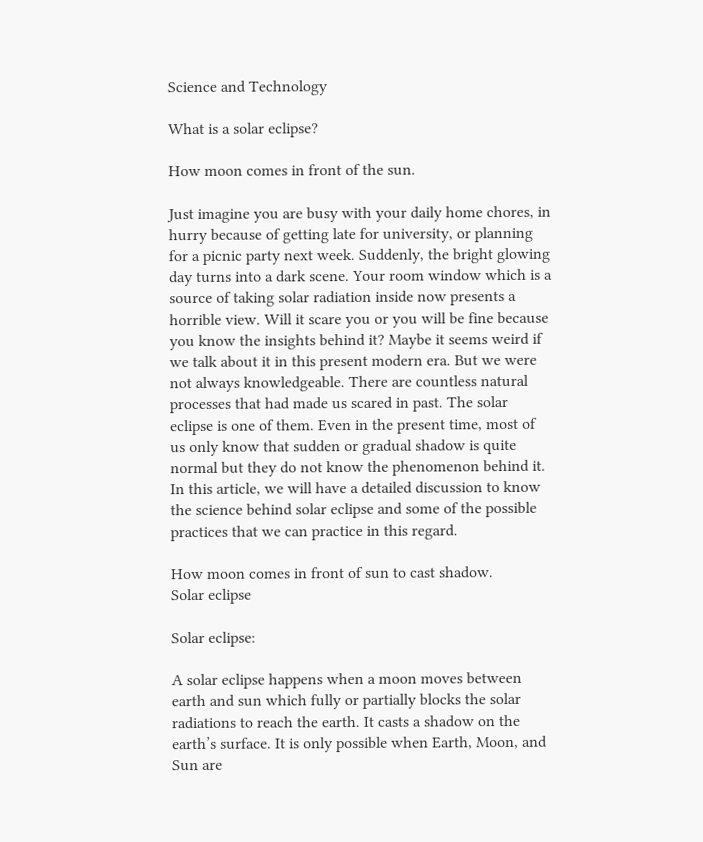Science and Technology

What is a solar eclipse?

How moon comes in front of the sun.

Just imagine you are busy with your daily home chores, in hurry because of getting late for university, or planning for a picnic party next week. Suddenly, the bright glowing day turns into a dark scene. Your room window which is a source of taking solar radiation inside now presents a horrible view. Will it scare you or you will be fine because you know the insights behind it? Maybe it seems weird if we talk about it in this present modern era. But we were not always knowledgeable. There are countless natural processes that had made us scared in past. The solar eclipse is one of them. Even in the present time, most of us only know that sudden or gradual shadow is quite normal but they do not know the phenomenon behind it. In this article, we will have a detailed discussion to know the science behind solar eclipse and some of the possible practices that we can practice in this regard.

How moon comes in front of sun to cast shadow.
Solar eclipse

Solar eclipse:

A solar eclipse happens when a moon moves between earth and sun which fully or partially blocks the solar radiations to reach the earth. It casts a shadow on the earth’s surface. It is only possible when Earth, Moon, and Sun are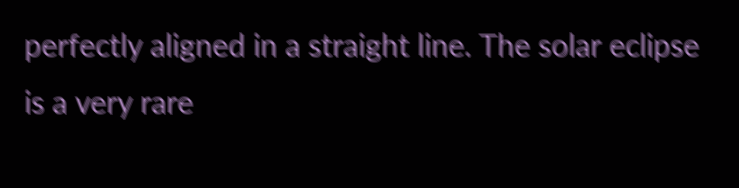perfectly aligned in a straight line. The solar eclipse is a very rare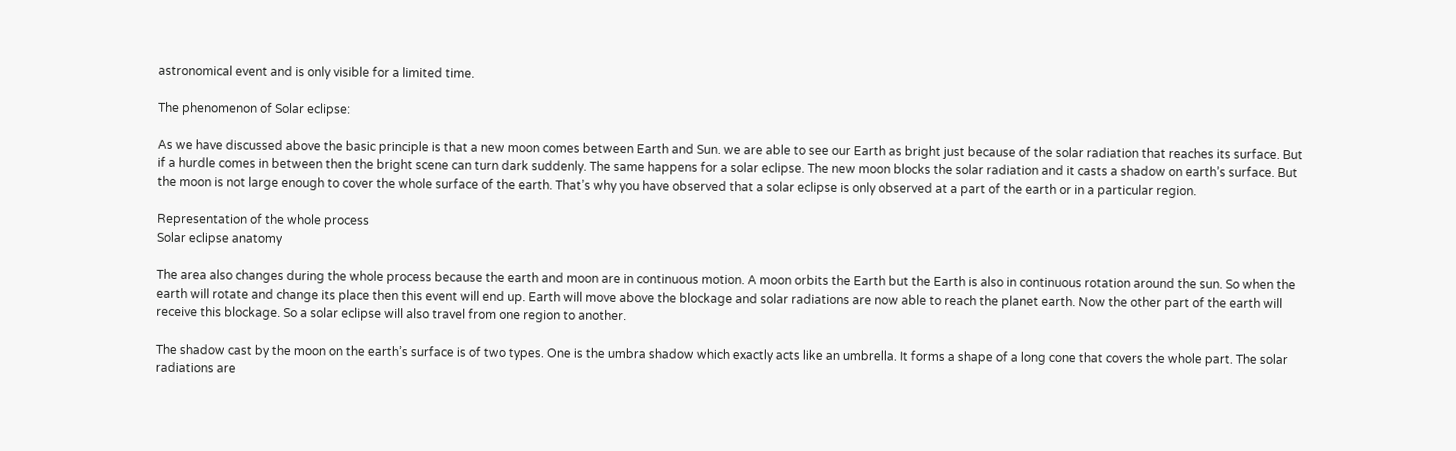astronomical event and is only visible for a limited time.

The phenomenon of Solar eclipse:

As we have discussed above the basic principle is that a new moon comes between Earth and Sun. we are able to see our Earth as bright just because of the solar radiation that reaches its surface. But if a hurdle comes in between then the bright scene can turn dark suddenly. The same happens for a solar eclipse. The new moon blocks the solar radiation and it casts a shadow on earth’s surface. But the moon is not large enough to cover the whole surface of the earth. That’s why you have observed that a solar eclipse is only observed at a part of the earth or in a particular region.

Representation of the whole process
Solar eclipse anatomy

The area also changes during the whole process because the earth and moon are in continuous motion. A moon orbits the Earth but the Earth is also in continuous rotation around the sun. So when the earth will rotate and change its place then this event will end up. Earth will move above the blockage and solar radiations are now able to reach the planet earth. Now the other part of the earth will receive this blockage. So a solar eclipse will also travel from one region to another.

The shadow cast by the moon on the earth’s surface is of two types. One is the umbra shadow which exactly acts like an umbrella. It forms a shape of a long cone that covers the whole part. The solar radiations are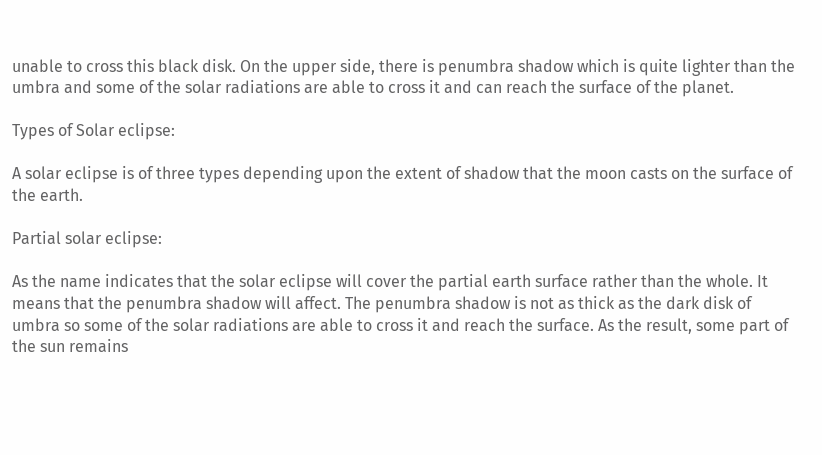unable to cross this black disk. On the upper side, there is penumbra shadow which is quite lighter than the umbra and some of the solar radiations are able to cross it and can reach the surface of the planet.

Types of Solar eclipse:

A solar eclipse is of three types depending upon the extent of shadow that the moon casts on the surface of the earth.

Partial solar eclipse:

As the name indicates that the solar eclipse will cover the partial earth surface rather than the whole. It means that the penumbra shadow will affect. The penumbra shadow is not as thick as the dark disk of umbra so some of the solar radiations are able to cross it and reach the surface. As the result, some part of the sun remains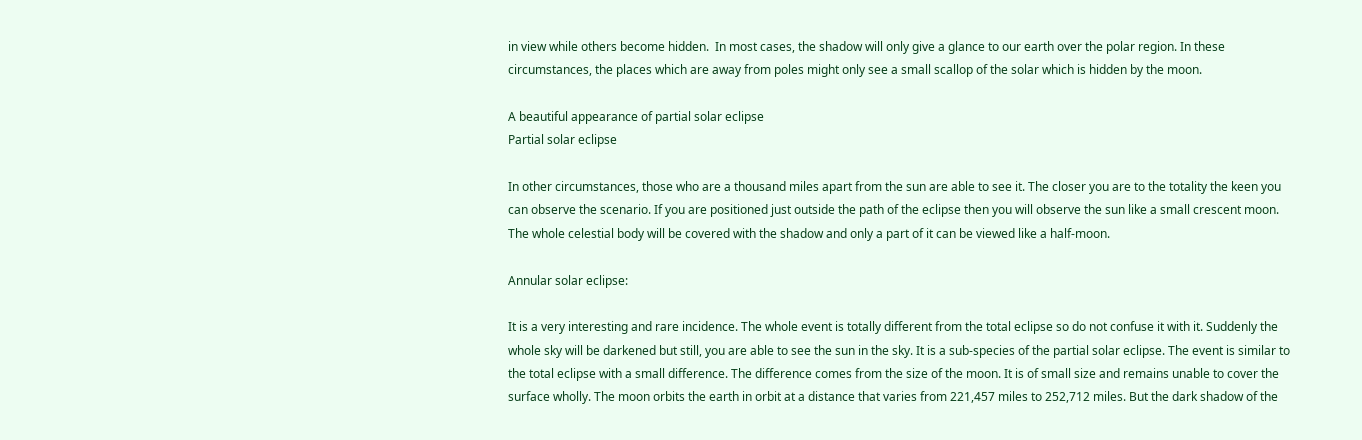in view while others become hidden.  In most cases, the shadow will only give a glance to our earth over the polar region. In these circumstances, the places which are away from poles might only see a small scallop of the solar which is hidden by the moon.

A beautiful appearance of partial solar eclipse
Partial solar eclipse

In other circumstances, those who are a thousand miles apart from the sun are able to see it. The closer you are to the totality the keen you can observe the scenario. If you are positioned just outside the path of the eclipse then you will observe the sun like a small crescent moon. The whole celestial body will be covered with the shadow and only a part of it can be viewed like a half-moon.

Annular solar eclipse:

It is a very interesting and rare incidence. The whole event is totally different from the total eclipse so do not confuse it with it. Suddenly the whole sky will be darkened but still, you are able to see the sun in the sky. It is a sub-species of the partial solar eclipse. The event is similar to the total eclipse with a small difference. The difference comes from the size of the moon. It is of small size and remains unable to cover the surface wholly. The moon orbits the earth in orbit at a distance that varies from 221,457 miles to 252,712 miles. But the dark shadow of the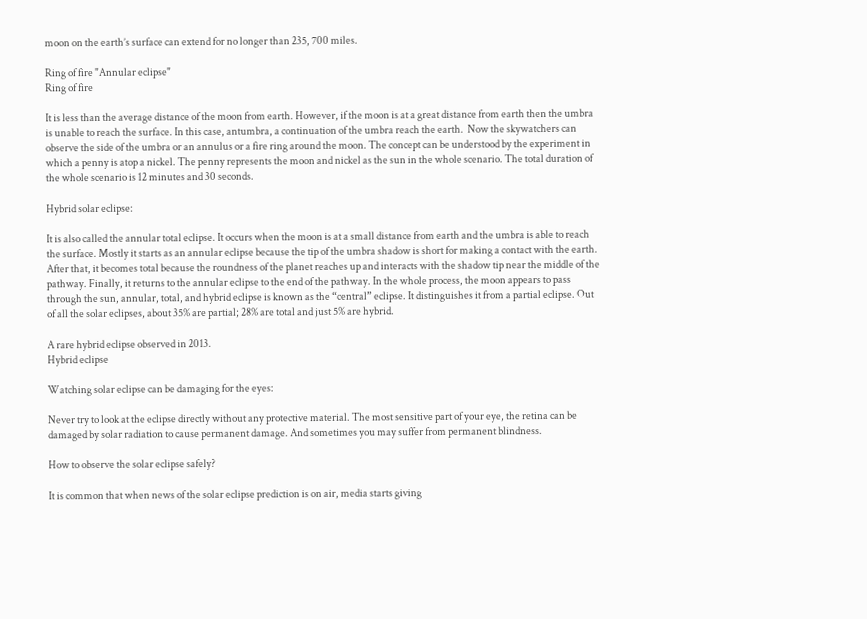moon on the earth’s surface can extend for no longer than 235, 700 miles.

Ring of fire "Annular eclipse"
Ring of fire

It is less than the average distance of the moon from earth. However, if the moon is at a great distance from earth then the umbra is unable to reach the surface. In this case, antumbra, a continuation of the umbra reach the earth.  Now the skywatchers can observe the side of the umbra or an annulus or a fire ring around the moon. The concept can be understood by the experiment in which a penny is atop a nickel. The penny represents the moon and nickel as the sun in the whole scenario. The total duration of the whole scenario is 12 minutes and 30 seconds.

Hybrid solar eclipse:

It is also called the annular total eclipse. It occurs when the moon is at a small distance from earth and the umbra is able to reach the surface. Mostly it starts as an annular eclipse because the tip of the umbra shadow is short for making a contact with the earth. After that, it becomes total because the roundness of the planet reaches up and interacts with the shadow tip near the middle of the pathway. Finally, it returns to the annular eclipse to the end of the pathway. In the whole process, the moon appears to pass through the sun, annular, total, and hybrid eclipse is known as the “central” eclipse. It distinguishes it from a partial eclipse. Out of all the solar eclipses, about 35% are partial; 28% are total and just 5% are hybrid.

A rare hybrid eclipse observed in 2013.
Hybrid eclipse

Watching solar eclipse can be damaging for the eyes:

Never try to look at the eclipse directly without any protective material. The most sensitive part of your eye, the retina can be damaged by solar radiation to cause permanent damage. And sometimes you may suffer from permanent blindness.

How to observe the solar eclipse safely?

It is common that when news of the solar eclipse prediction is on air, media starts giving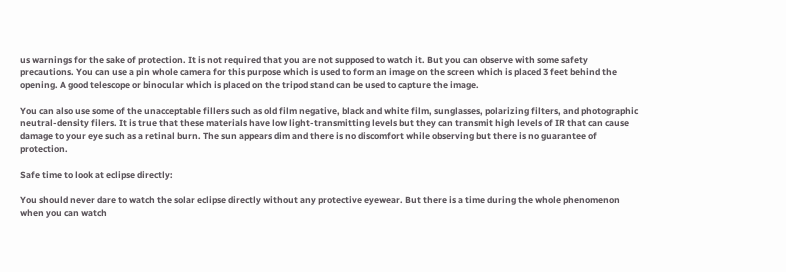us warnings for the sake of protection. It is not required that you are not supposed to watch it. But you can observe with some safety precautions. You can use a pin whole camera for this purpose which is used to form an image on the screen which is placed 3 feet behind the opening. A good telescope or binocular which is placed on the tripod stand can be used to capture the image.

You can also use some of the unacceptable fillers such as old film negative, black and white film, sunglasses, polarizing filters, and photographic neutral-density filers. It is true that these materials have low light-transmitting levels but they can transmit high levels of IR that can cause damage to your eye such as a retinal burn. The sun appears dim and there is no discomfort while observing but there is no guarantee of protection.

Safe time to look at eclipse directly:

You should never dare to watch the solar eclipse directly without any protective eyewear. But there is a time during the whole phenomenon when you can watch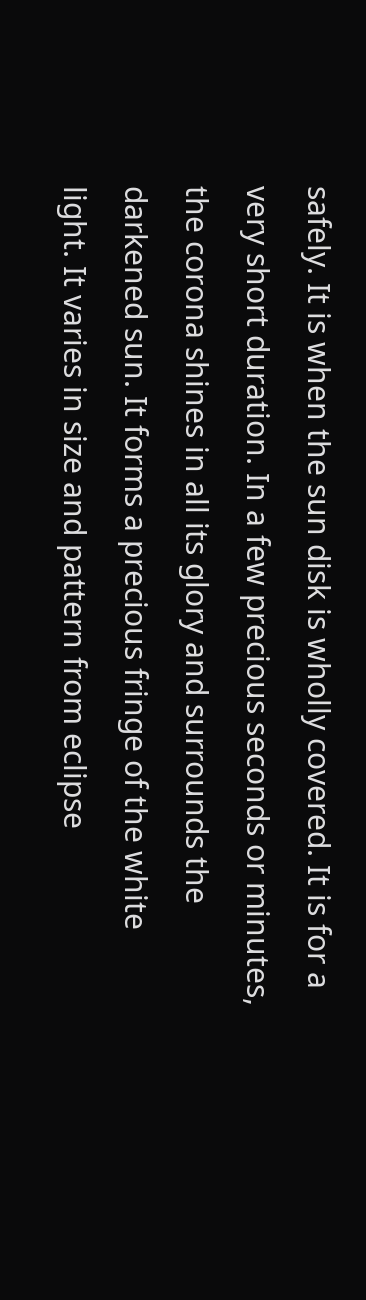safely. It is when the sun disk is wholly covered. It is for a very short duration. In a few precious seconds or minutes, the corona shines in all its glory and surrounds the darkened sun. It forms a precious fringe of the white light. It varies in size and pattern from eclipse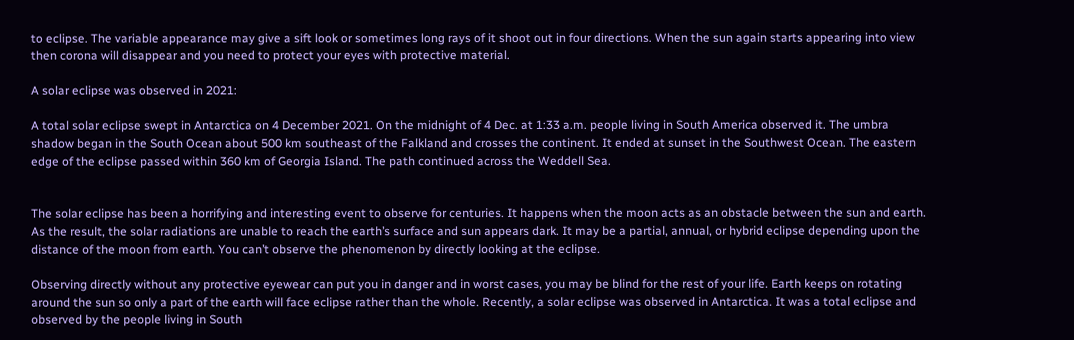to eclipse. The variable appearance may give a sift look or sometimes long rays of it shoot out in four directions. When the sun again starts appearing into view then corona will disappear and you need to protect your eyes with protective material.

A solar eclipse was observed in 2021:

A total solar eclipse swept in Antarctica on 4 December 2021. On the midnight of 4 Dec. at 1:33 a.m. people living in South America observed it. The umbra shadow began in the South Ocean about 500 km southeast of the Falkland and crosses the continent. It ended at sunset in the Southwest Ocean. The eastern edge of the eclipse passed within 360 km of Georgia Island. The path continued across the Weddell Sea.


The solar eclipse has been a horrifying and interesting event to observe for centuries. It happens when the moon acts as an obstacle between the sun and earth. As the result, the solar radiations are unable to reach the earth’s surface and sun appears dark. It may be a partial, annual, or hybrid eclipse depending upon the distance of the moon from earth. You can’t observe the phenomenon by directly looking at the eclipse.

Observing directly without any protective eyewear can put you in danger and in worst cases, you may be blind for the rest of your life. Earth keeps on rotating around the sun so only a part of the earth will face eclipse rather than the whole. Recently, a solar eclipse was observed in Antarctica. It was a total eclipse and observed by the people living in South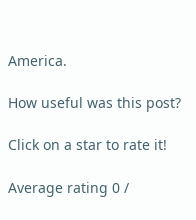America.

How useful was this post?

Click on a star to rate it!

Average rating 0 /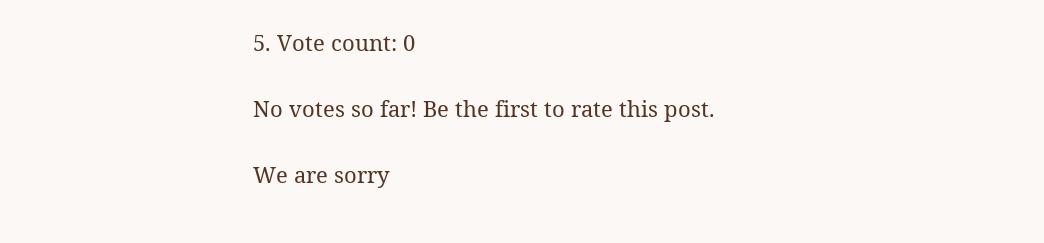5. Vote count: 0

No votes so far! Be the first to rate this post.

We are sorry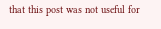that this post was not useful for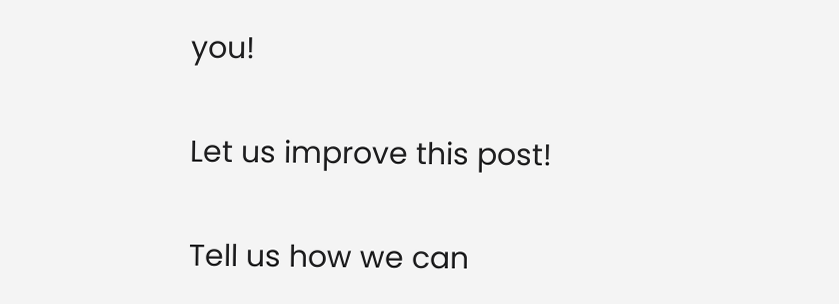you!

Let us improve this post!

Tell us how we can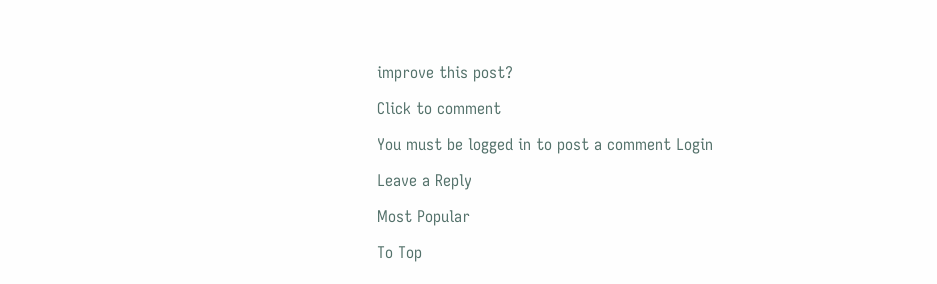improve this post?

Click to comment

You must be logged in to post a comment Login

Leave a Reply

Most Popular

To Top